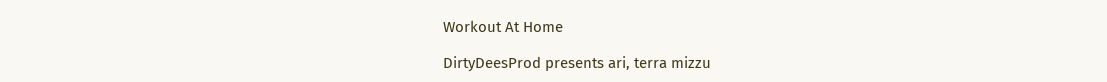Workout At Home

DirtyDeesProd presents ari, terra mizzu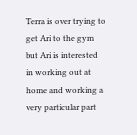Terra is over trying to get Ari to the gym but Ari is interested in working out at home and working a very particular part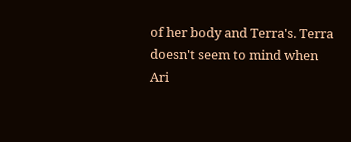of her body and Terra's. Terra doesn't seem to mind when Ari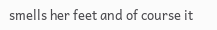smells her feet and of course it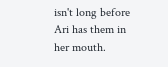isn't long before Ari has them in her mouth.